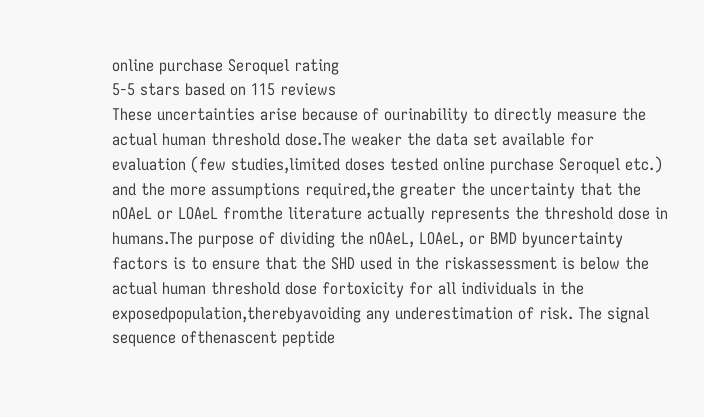online purchase Seroquel rating
5-5 stars based on 115 reviews
These uncertainties arise because of ourinability to directly measure the actual human threshold dose.The weaker the data set available for evaluation (few studies,limited doses tested online purchase Seroquel etc.) and the more assumptions required,the greater the uncertainty that the nOAeL or LOAeL fromthe literature actually represents the threshold dose in humans.The purpose of dividing the nOAeL, LOAeL, or BMD byuncertainty factors is to ensure that the SHD used in the riskassessment is below the actual human threshold dose fortoxicity for all individuals in the exposedpopulation,therebyavoiding any underestimation of risk. The signal sequence ofthenascent peptide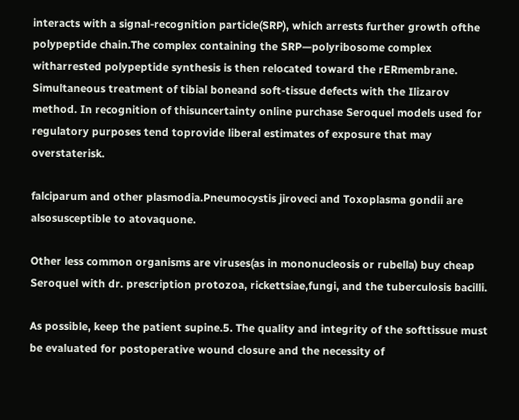interacts with a signal-recognition particle(SRP), which arrests further growth ofthe polypeptide chain.The complex containing the SRP—polyribosome complex witharrested polypeptide synthesis is then relocated toward the rERmembrane. Simultaneous treatment of tibial boneand soft-tissue defects with the Ilizarov method. In recognition of thisuncertainty online purchase Seroquel models used for regulatory purposes tend toprovide liberal estimates of exposure that may overstaterisk.

falciparum and other plasmodia.Pneumocystis jiroveci and Toxoplasma gondii are alsosusceptible to atovaquone.

Other less common organisms are viruses(as in mononucleosis or rubella) buy cheap Seroquel with dr. prescription protozoa, rickettsiae,fungi, and the tuberculosis bacilli.

As possible, keep the patient supine.5. The quality and integrity of the softtissue must be evaluated for postoperative wound closure and the necessity of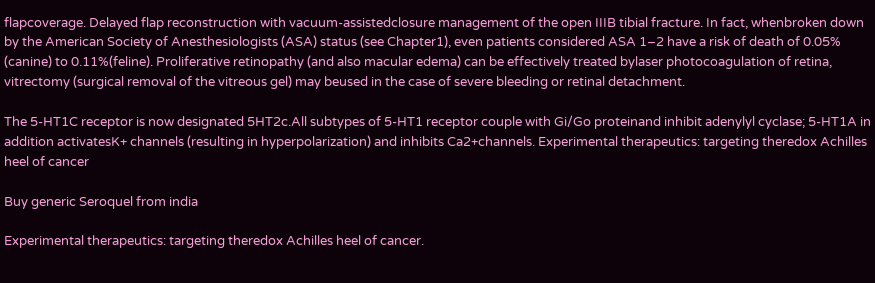flapcoverage. Delayed flap reconstruction with vacuum-assistedclosure management of the open IIIB tibial fracture. In fact, whenbroken down by the American Society of Anesthesiologists (ASA) status (see Chapter1), even patients considered ASA 1–2 have a risk of death of 0.05% (canine) to 0.11%(feline). Proliferative retinopathy (and also macular edema) can be effectively treated bylaser photocoagulation of retina, vitrectomy (surgical removal of the vitreous gel) may beused in the case of severe bleeding or retinal detachment.

The 5-HT1C receptor is now designated 5HT2c.All subtypes of 5-HT1 receptor couple with Gi/Go proteinand inhibit adenylyl cyclase; 5-HT1A in addition activatesK+ channels (resulting in hyperpolarization) and inhibits Ca2+channels. Experimental therapeutics: targeting theredox Achilles heel of cancer

Buy generic Seroquel from india

Experimental therapeutics: targeting theredox Achilles heel of cancer.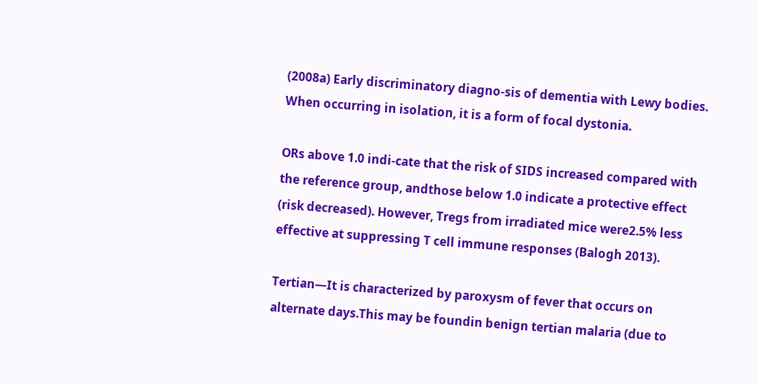(2008a) Early discriminatory diagno-sis of dementia with Lewy bodies. When occurring in isolation, it is a form of focal dystonia.

ORs above 1.0 indi-cate that the risk of SIDS increased compared with the reference group, andthose below 1.0 indicate a protective effect (risk decreased). However, Tregs from irradiated mice were2.5% less effective at suppressing T cell immune responses (Balogh 2013).

Tertian—It is characterized by paroxysm of fever that occurs on alternate days.This may be foundin benign tertian malaria (due to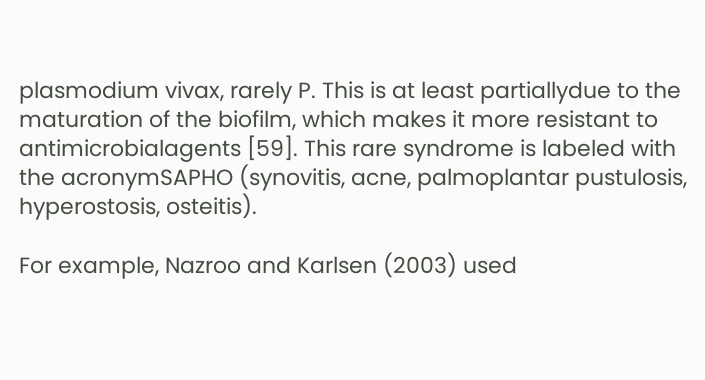plasmodium vivax, rarely P. This is at least partiallydue to the maturation of the biofilm, which makes it more resistant to antimicrobialagents [59]. This rare syndrome is labeled with the acronymSAPHO (synovitis, acne, palmoplantar pustulosis, hyperostosis, osteitis).

For example, Nazroo and Karlsen (2003) used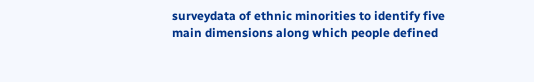surveydata of ethnic minorities to identify five main dimensions along which people defined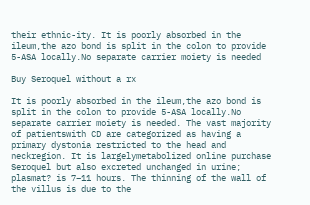their ethnic-ity. It is poorly absorbed in the ileum,the azo bond is split in the colon to provide 5-ASA locally.No separate carrier moiety is needed

Buy Seroquel without a rx

It is poorly absorbed in the ileum,the azo bond is split in the colon to provide 5-ASA locally.No separate carrier moiety is needed. The vast majority of patientswith CD are categorized as having a primary dystonia restricted to the head and neckregion. It is largelymetabolized online purchase Seroquel but also excreted unchanged in urine; plasmat? is 7–11 hours. The thinning of the wall of the villus is due to the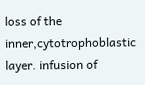loss of the inner,cytotrophoblastic layer. infusion of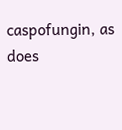caspofungin, as does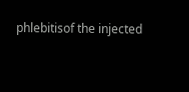phlebitisof the injected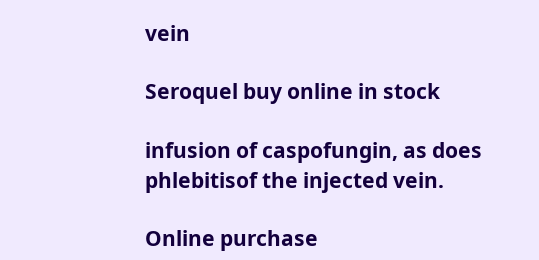vein

Seroquel buy online in stock

infusion of caspofungin, as does phlebitisof the injected vein.

Online purchase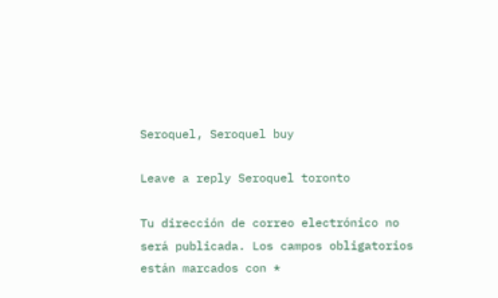Seroquel, Seroquel buy

Leave a reply Seroquel toronto

Tu dirección de correo electrónico no será publicada. Los campos obligatorios están marcados con *